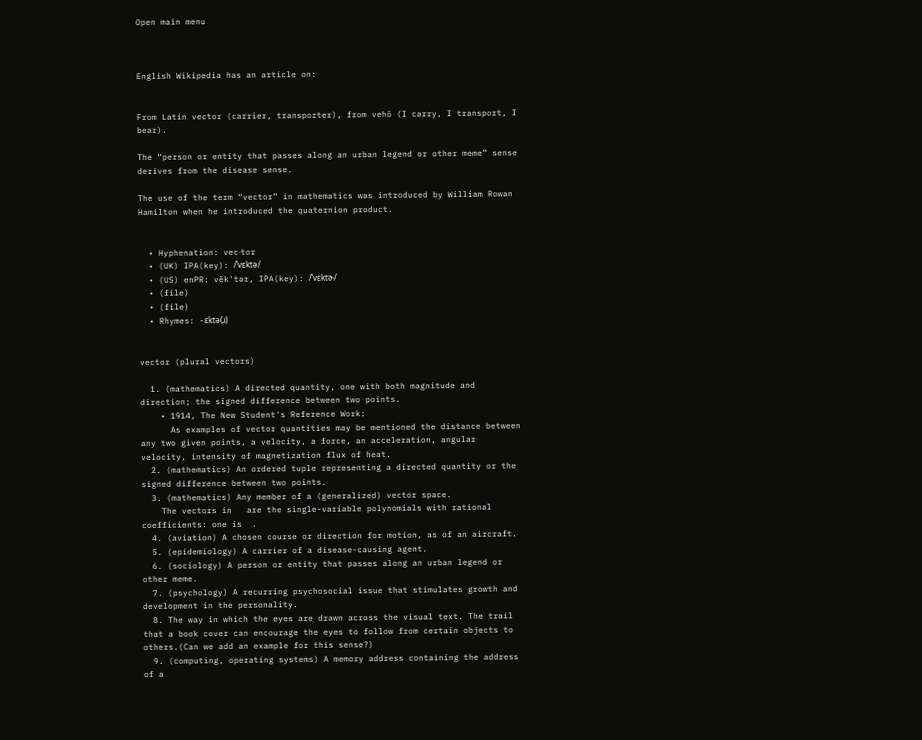Open main menu



English Wikipedia has an article on:


From Latin vector (carrier, transporter), from vehō (I carry, I transport, I bear).

The “person or entity that passes along an urban legend or other meme” sense derives from the disease sense.

The use of the term “vector” in mathematics was introduced by William Rowan Hamilton when he introduced the quaternion product.


  • Hyphenation: vec‧tor
  • (UK) IPA(key): /ˈvɛktə/
  • (US) enPR: vĕk'tər, IPA(key): /ˈvɛktɚ/
  • (file)
  • (file)
  • Rhymes: -ɛktə(ɹ)


vector (plural vectors)

  1. (mathematics) A directed quantity, one with both magnitude and direction; the signed difference between two points.
    • 1914, The New Student's Reference Work:
      As examples of vector quantities may be mentioned the distance between any two given points, a velocity, a force, an acceleration, angular velocity, intensity of magnetization flux of heat.
  2. (mathematics) An ordered tuple representing a directed quantity or the signed difference between two points.
  3. (mathematics) Any member of a (generalized) vector space.
    The vectors in   are the single-variable polynomials with rational coefficients: one is  .
  4. (aviation) A chosen course or direction for motion, as of an aircraft.
  5. (epidemiology) A carrier of a disease-causing agent.
  6. (sociology) A person or entity that passes along an urban legend or other meme.
  7. (psychology) A recurring psychosocial issue that stimulates growth and development in the personality.
  8. The way in which the eyes are drawn across the visual text. The trail that a book cover can encourage the eyes to follow from certain objects to others.(Can we add an example for this sense?)
  9. (computing, operating systems) A memory address containing the address of a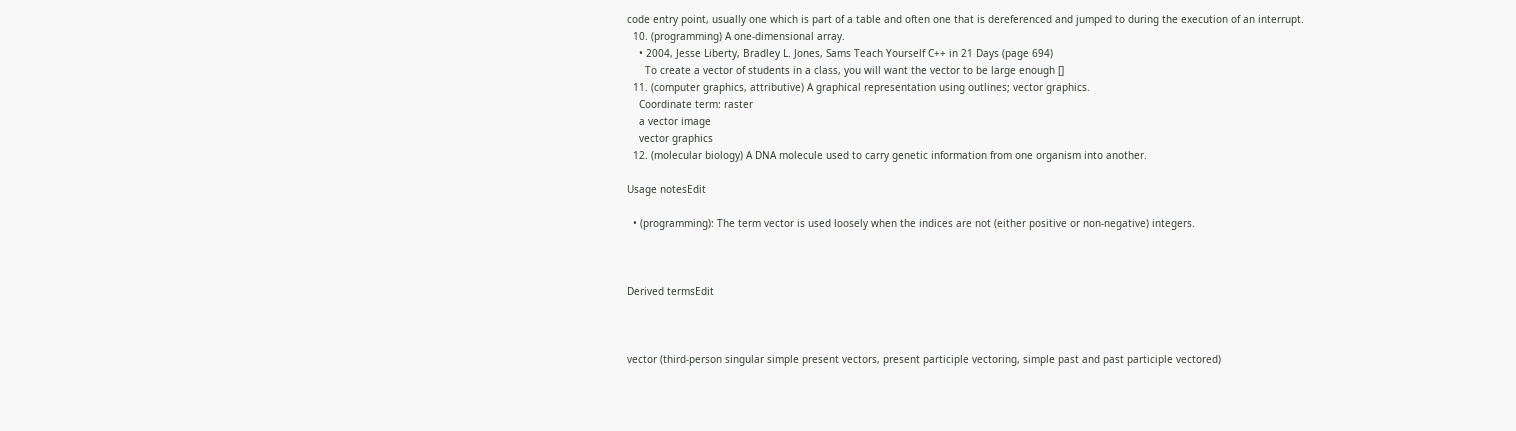code entry point, usually one which is part of a table and often one that is dereferenced and jumped to during the execution of an interrupt.
  10. (programming) A one-dimensional array.
    • 2004, Jesse Liberty, Bradley L. Jones, Sams Teach Yourself C++ in 21 Days (page 694)
      To create a vector of students in a class, you will want the vector to be large enough []
  11. (computer graphics, attributive) A graphical representation using outlines; vector graphics.
    Coordinate term: raster
    a vector image
    vector graphics
  12. (molecular biology) A DNA molecule used to carry genetic information from one organism into another.

Usage notesEdit

  • (programming): The term vector is used loosely when the indices are not (either positive or non-negative) integers.



Derived termsEdit



vector (third-person singular simple present vectors, present participle vectoring, simple past and past participle vectored)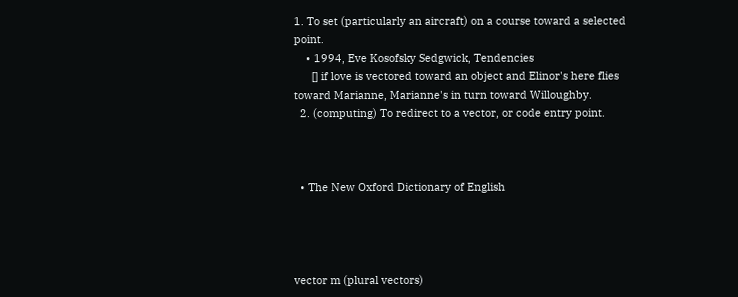1. To set (particularly an aircraft) on a course toward a selected point.
    • 1994, Eve Kosofsky Sedgwick, Tendencies
      [] if love is vectored toward an object and Elinor's here flies toward Marianne, Marianne's in turn toward Willoughby.
  2. (computing) To redirect to a vector, or code entry point.



  • The New Oxford Dictionary of English




vector m (plural vectors)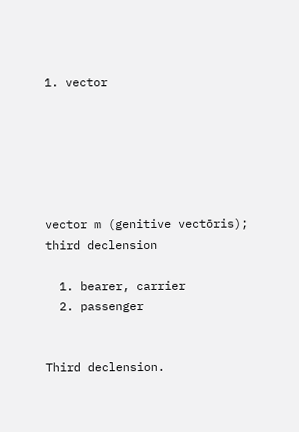1. vector






vector m (genitive vectōris); third declension

  1. bearer, carrier
  2. passenger


Third declension.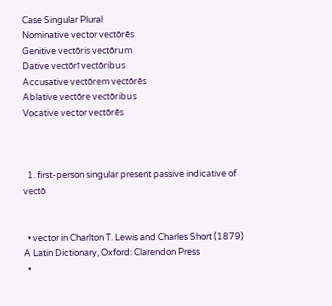Case Singular Plural
Nominative vector vectōrēs
Genitive vectōris vectōrum
Dative vectōrī vectōribus
Accusative vectōrem vectōrēs
Ablative vectōre vectōribus
Vocative vector vectōrēs



  1. first-person singular present passive indicative of vectō


  • vector in Charlton T. Lewis and Charles Short (1879) A Latin Dictionary, Oxford: Clarendon Press
  •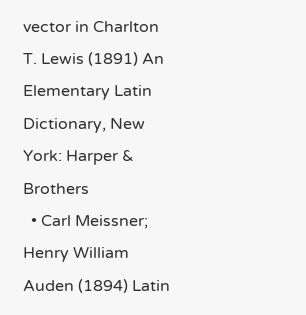vector in Charlton T. Lewis (1891) An Elementary Latin Dictionary, New York: Harper & Brothers
  • Carl Meissner; Henry William Auden (1894) Latin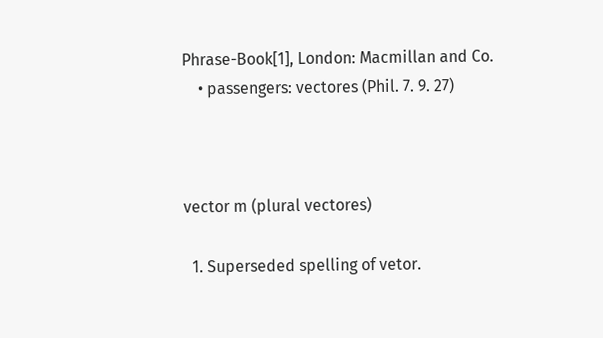Phrase-Book[1], London: Macmillan and Co.
    • passengers: vectores (Phil. 7. 9. 27)



vector m (plural vectores)

  1. Superseded spelling of vetor.